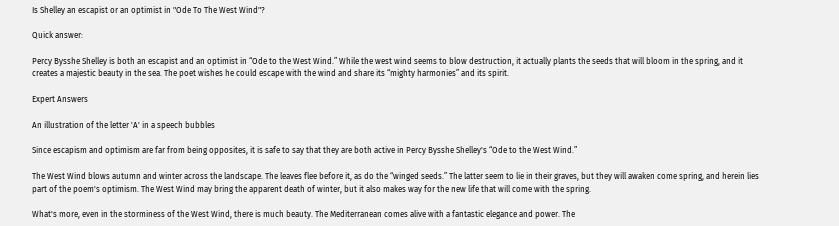Is Shelley an escapist or an optimist in "Ode To The West Wind"?

Quick answer:

Percy Bysshe Shelley is both an escapist and an optimist in “Ode to the West Wind.” While the west wind seems to blow destruction, it actually plants the seeds that will bloom in the spring, and it creates a majestic beauty in the sea. The poet wishes he could escape with the wind and share its “mighty harmonies” and its spirit.

Expert Answers

An illustration of the letter 'A' in a speech bubbles

Since escapism and optimism are far from being opposites, it is safe to say that they are both active in Percy Bysshe Shelley's “Ode to the West Wind.”

The West Wind blows autumn and winter across the landscape. The leaves flee before it, as do the “winged seeds.” The latter seem to lie in their graves, but they will awaken come spring, and herein lies part of the poem's optimism. The West Wind may bring the apparent death of winter, but it also makes way for the new life that will come with the spring.

What's more, even in the storminess of the West Wind, there is much beauty. The Mediterranean comes alive with a fantastic elegance and power. The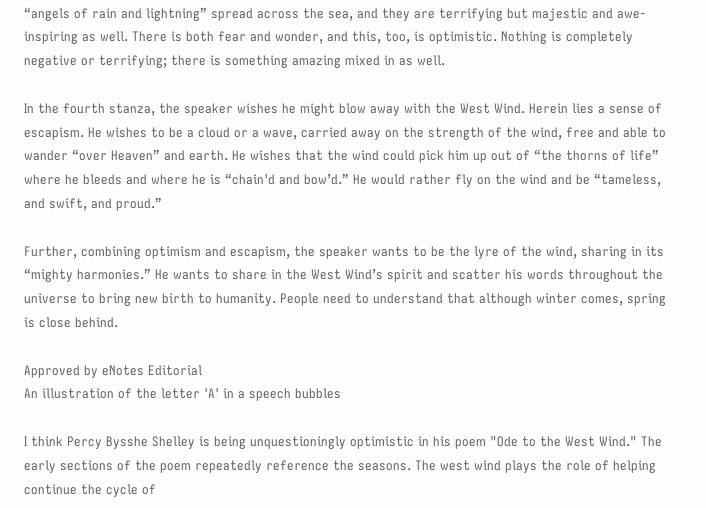“angels of rain and lightning” spread across the sea, and they are terrifying but majestic and awe-inspiring as well. There is both fear and wonder, and this, too, is optimistic. Nothing is completely negative or terrifying; there is something amazing mixed in as well.

In the fourth stanza, the speaker wishes he might blow away with the West Wind. Herein lies a sense of escapism. He wishes to be a cloud or a wave, carried away on the strength of the wind, free and able to wander “over Heaven” and earth. He wishes that the wind could pick him up out of “the thorns of life” where he bleeds and where he is “chain'd and bow’d.” He would rather fly on the wind and be “tameless, and swift, and proud.”

Further, combining optimism and escapism, the speaker wants to be the lyre of the wind, sharing in its “mighty harmonies.” He wants to share in the West Wind’s spirit and scatter his words throughout the universe to bring new birth to humanity. People need to understand that although winter comes, spring is close behind.

Approved by eNotes Editorial
An illustration of the letter 'A' in a speech bubbles

I think Percy Bysshe Shelley is being unquestioningly optimistic in his poem "Ode to the West Wind." The early sections of the poem repeatedly reference the seasons. The west wind plays the role of helping continue the cycle of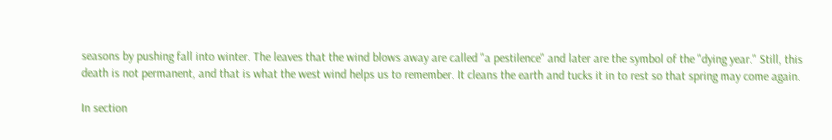seasons by pushing fall into winter. The leaves that the wind blows away are called "a pestilence" and later are the symbol of the "dying year." Still, this death is not permanent, and that is what the west wind helps us to remember. It cleans the earth and tucks it in to rest so that spring may come again.

In section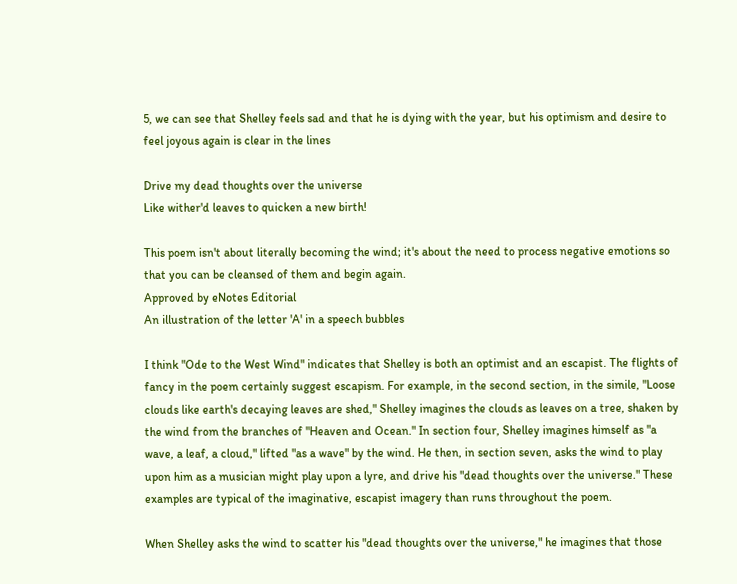5, we can see that Shelley feels sad and that he is dying with the year, but his optimism and desire to feel joyous again is clear in the lines

Drive my dead thoughts over the universe
Like wither'd leaves to quicken a new birth!

This poem isn't about literally becoming the wind; it's about the need to process negative emotions so that you can be cleansed of them and begin again.
Approved by eNotes Editorial
An illustration of the letter 'A' in a speech bubbles

I think "Ode to the West Wind" indicates that Shelley is both an optimist and an escapist. The flights of fancy in the poem certainly suggest escapism. For example, in the second section, in the simile, "Loose clouds like earth's decaying leaves are shed," Shelley imagines the clouds as leaves on a tree, shaken by the wind from the branches of "Heaven and Ocean." In section four, Shelley imagines himself as "a wave, a leaf, a cloud," lifted "as a wave" by the wind. He then, in section seven, asks the wind to play upon him as a musician might play upon a lyre, and drive his "dead thoughts over the universe." These examples are typical of the imaginative, escapist imagery than runs throughout the poem.

When Shelley asks the wind to scatter his "dead thoughts over the universe," he imagines that those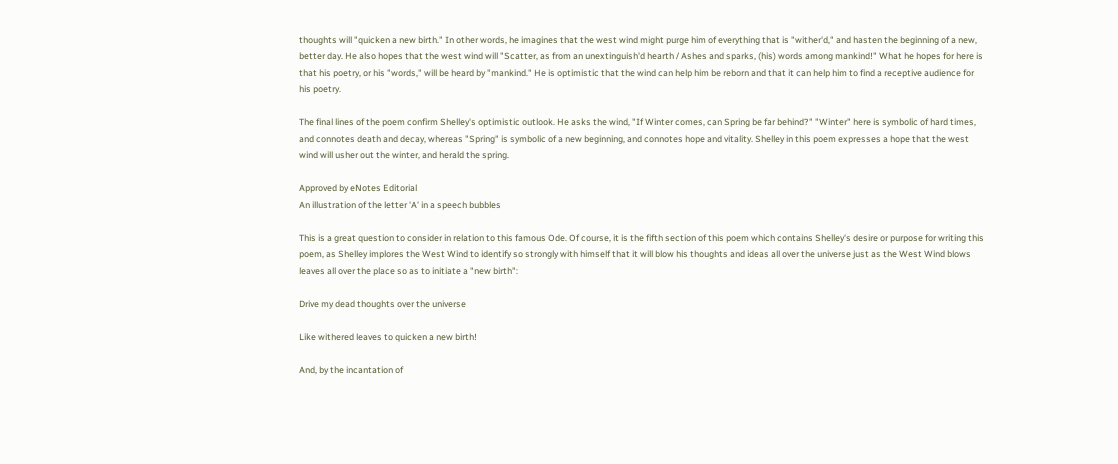thoughts will "quicken a new birth." In other words, he imagines that the west wind might purge him of everything that is "wither'd," and hasten the beginning of a new, better day. He also hopes that the west wind will "Scatter, as from an unextinguish'd hearth / Ashes and sparks, (his) words among mankind!" What he hopes for here is that his poetry, or his "words," will be heard by "mankind." He is optimistic that the wind can help him be reborn and that it can help him to find a receptive audience for his poetry.

The final lines of the poem confirm Shelley's optimistic outlook. He asks the wind, "If Winter comes, can Spring be far behind?" "Winter" here is symbolic of hard times, and connotes death and decay, whereas "Spring" is symbolic of a new beginning, and connotes hope and vitality. Shelley in this poem expresses a hope that the west wind will usher out the winter, and herald the spring.

Approved by eNotes Editorial
An illustration of the letter 'A' in a speech bubbles

This is a great question to consider in relation to this famous Ode. Of course, it is the fifth section of this poem which contains Shelley's desire or purpose for writing this poem, as Shelley implores the West Wind to identify so strongly with himself that it will blow his thoughts and ideas all over the universe just as the West Wind blows leaves all over the place so as to initiate a "new birth":

Drive my dead thoughts over the universe

Like withered leaves to quicken a new birth!

And, by the incantation of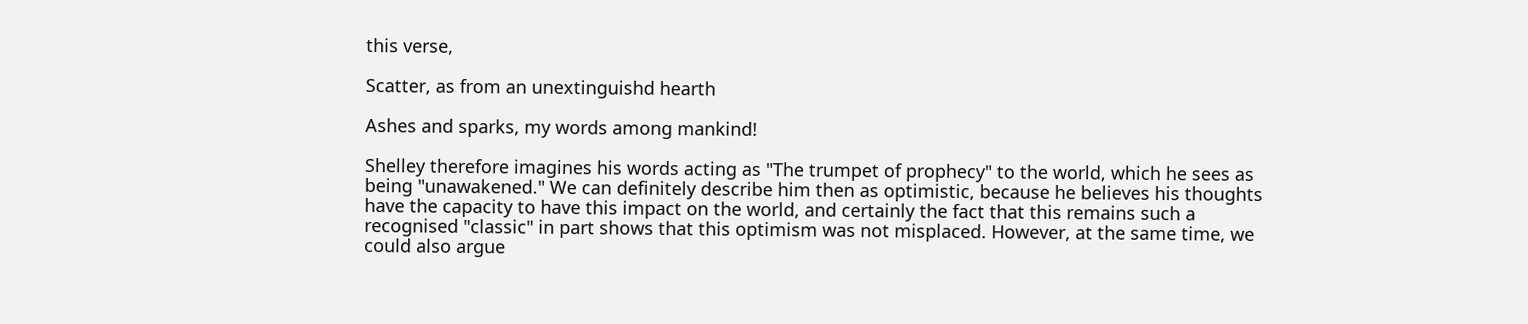this verse,

Scatter, as from an unextinguishd hearth

Ashes and sparks, my words among mankind!

Shelley therefore imagines his words acting as "The trumpet of prophecy" to the world, which he sees as being "unawakened." We can definitely describe him then as optimistic, because he believes his thoughts have the capacity to have this impact on the world, and certainly the fact that this remains such a recognised "classic" in part shows that this optimism was not misplaced. However, at the same time, we could also argue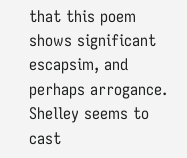that this poem shows significant escapsim, and perhaps arrogance. Shelley seems to cast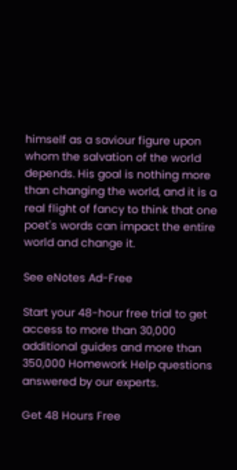himself as a saviour figure upon whom the salvation of the world depends. His goal is nothing more than changing the world, and it is a real flight of fancy to think that one poet's words can impact the entire world and change it.

See eNotes Ad-Free

Start your 48-hour free trial to get access to more than 30,000 additional guides and more than 350,000 Homework Help questions answered by our experts.

Get 48 Hours Free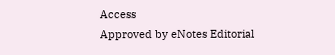Access
Approved by eNotes Editorial